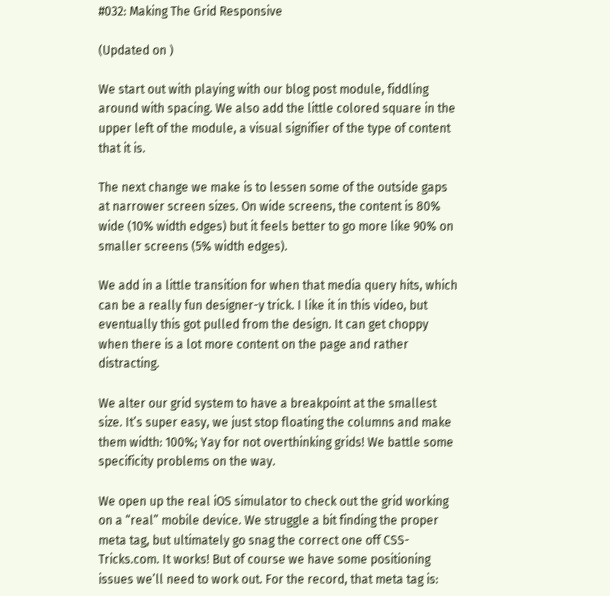#032: Making The Grid Responsive

(Updated on )

We start out with playing with our blog post module, fiddling around with spacing. We also add the little colored square in the upper left of the module, a visual signifier of the type of content that it is.

The next change we make is to lessen some of the outside gaps at narrower screen sizes. On wide screens, the content is 80% wide (10% width edges) but it feels better to go more like 90% on smaller screens (5% width edges).

We add in a little transition for when that media query hits, which can be a really fun designer-y trick. I like it in this video, but eventually this got pulled from the design. It can get choppy when there is a lot more content on the page and rather distracting.

We alter our grid system to have a breakpoint at the smallest size. It’s super easy, we just stop floating the columns and make them width: 100%; Yay for not overthinking grids! We battle some specificity problems on the way.

We open up the real iOS simulator to check out the grid working on a “real” mobile device. We struggle a bit finding the proper meta tag, but ultimately go snag the correct one off CSS-Tricks.com. It works! But of course we have some positioning issues we’ll need to work out. For the record, that meta tag is: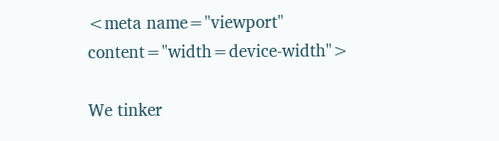<meta name="viewport" content="width=device-width">

We tinker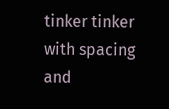tinker tinker with spacing and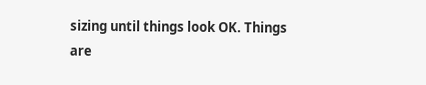sizing until things look OK. Things are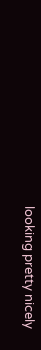looking pretty nicely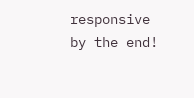responsive by the end!